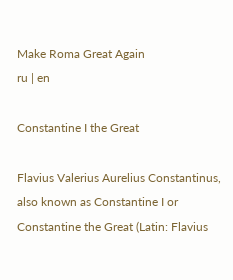Make Roma Great Again
ru | en

Constantine I the Great

Flavius Valerius Aurelius Constantinus, also known as Constantine I or Constantine the Great (Latin: Flavius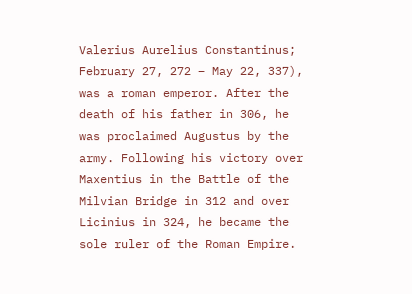Valerius Aurelius Constantinus; February 27, 272 – May 22, 337), was a roman emperor. After the death of his father in 306, he was proclaimed Augustus by the army. Following his victory over Maxentius in the Battle of the Milvian Bridge in 312 and over Licinius in 324, he became the sole ruler of the Roman Empire.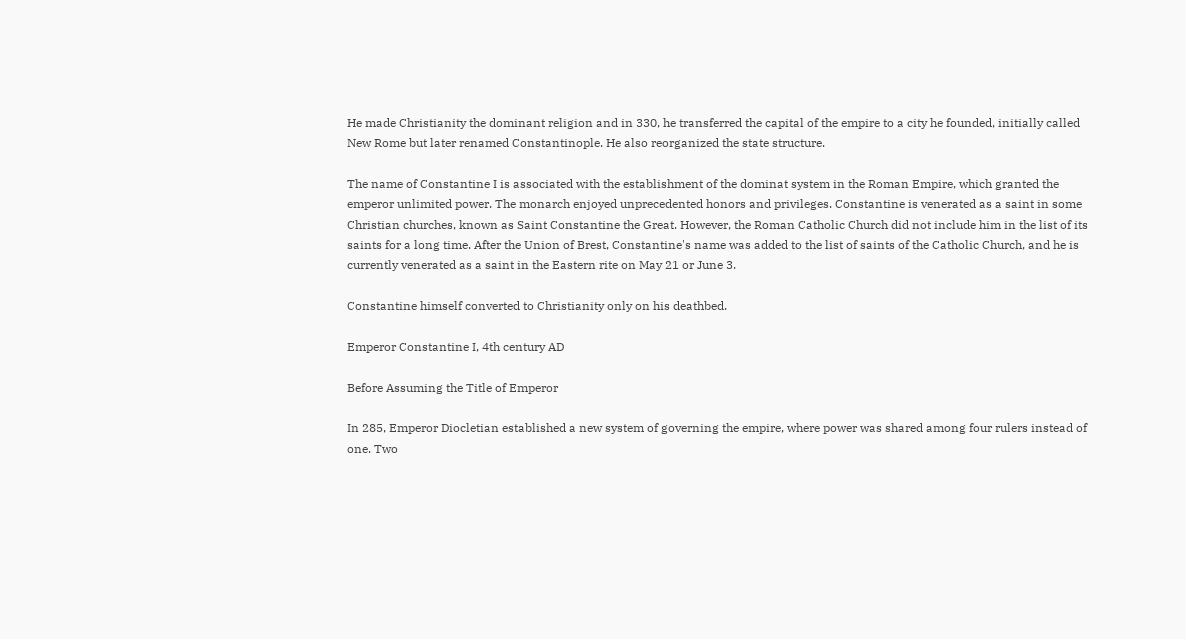He made Christianity the dominant religion and in 330, he transferred the capital of the empire to a city he founded, initially called New Rome but later renamed Constantinople. He also reorganized the state structure.

The name of Constantine I is associated with the establishment of the dominat system in the Roman Empire, which granted the emperor unlimited power. The monarch enjoyed unprecedented honors and privileges. Constantine is venerated as a saint in some Christian churches, known as Saint Constantine the Great. However, the Roman Catholic Church did not include him in the list of its saints for a long time. After the Union of Brest, Constantine's name was added to the list of saints of the Catholic Church, and he is currently venerated as a saint in the Eastern rite on May 21 or June 3.

Constantine himself converted to Christianity only on his deathbed.

Emperor Constantine I, 4th century AD

Before Assuming the Title of Emperor

In 285, Emperor Diocletian established a new system of governing the empire, where power was shared among four rulers instead of one. Two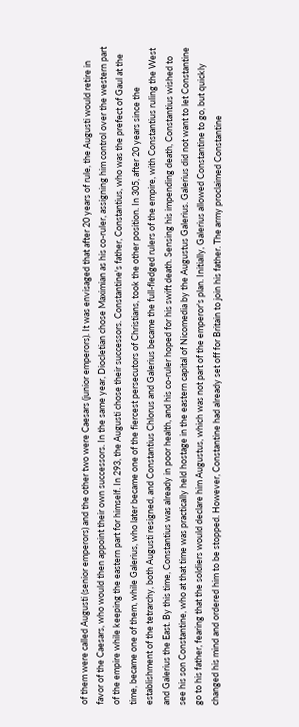of them were called Augusti (senior emperors) and the other two were Caesars (junior emperors). It was envisaged that after 20 years of rule, the Augusti would retire in favor of the Caesars, who would then appoint their own successors. In the same year, Diocletian chose Maximian as his co-ruler, assigning him control over the western part of the empire while keeping the eastern part for himself. In 293, the Augusti chose their successors. Constantine's father, Constantius, who was the prefect of Gaul at the time, became one of them, while Galerius, who later became one of the fiercest persecutors of Christians, took the other position. In 305, after 20 years since the establishment of the tetrarchy, both Augusti resigned, and Constantius Chlorus and Galerius became the full-fledged rulers of the empire, with Constantius ruling the West and Galerius the East. By this time, Constantius was already in poor health, and his co-ruler hoped for his swift death. Sensing his impending death, Constantius wished to see his son Constantine, who at that time was practically held hostage in the eastern capital of Nicomedia by the Augustus Galerius. Galerius did not want to let Constantine go to his father, fearing that the soldiers would declare him Augustus, which was not part of the emperor's plan. Initially, Galerius allowed Constantine to go, but quickly changed his mind and ordered him to be stopped. However, Constantine had already set off for Britain to join his father. The army proclaimed Constantine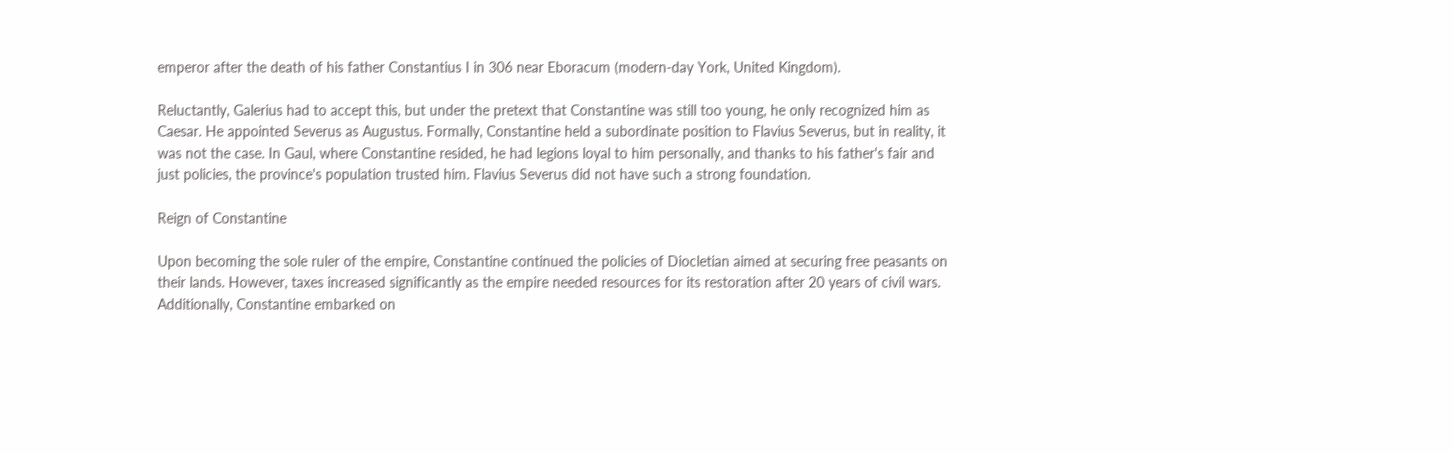emperor after the death of his father Constantius I in 306 near Eboracum (modern-day York, United Kingdom).

Reluctantly, Galerius had to accept this, but under the pretext that Constantine was still too young, he only recognized him as Caesar. He appointed Severus as Augustus. Formally, Constantine held a subordinate position to Flavius Severus, but in reality, it was not the case. In Gaul, where Constantine resided, he had legions loyal to him personally, and thanks to his father's fair and just policies, the province's population trusted him. Flavius Severus did not have such a strong foundation.

Reign of Constantine

Upon becoming the sole ruler of the empire, Constantine continued the policies of Diocletian aimed at securing free peasants on their lands. However, taxes increased significantly as the empire needed resources for its restoration after 20 years of civil wars. Additionally, Constantine embarked on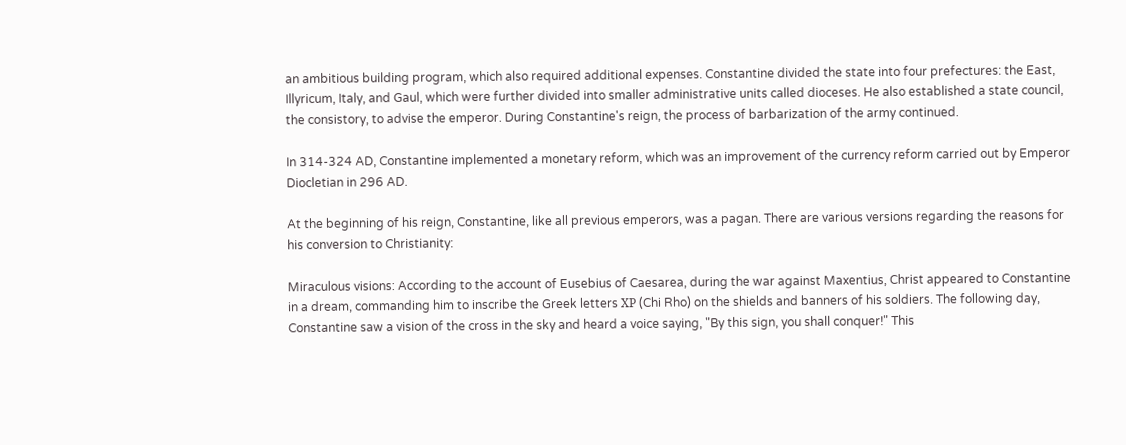an ambitious building program, which also required additional expenses. Constantine divided the state into four prefectures: the East, Illyricum, Italy, and Gaul, which were further divided into smaller administrative units called dioceses. He also established a state council, the consistory, to advise the emperor. During Constantine's reign, the process of barbarization of the army continued.

In 314-324 AD, Constantine implemented a monetary reform, which was an improvement of the currency reform carried out by Emperor Diocletian in 296 AD.

At the beginning of his reign, Constantine, like all previous emperors, was a pagan. There are various versions regarding the reasons for his conversion to Christianity:

Miraculous visions: According to the account of Eusebius of Caesarea, during the war against Maxentius, Christ appeared to Constantine in a dream, commanding him to inscribe the Greek letters ΧΡ (Chi Rho) on the shields and banners of his soldiers. The following day, Constantine saw a vision of the cross in the sky and heard a voice saying, "By this sign, you shall conquer!" This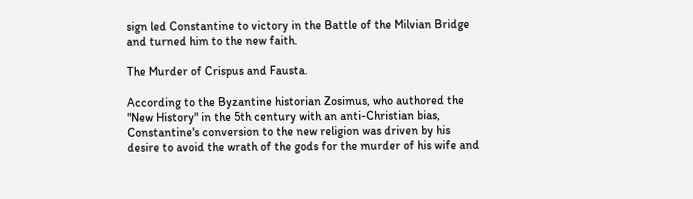sign led Constantine to victory in the Battle of the Milvian Bridge and turned him to the new faith.

The Murder of Crispus and Fausta.

According to the Byzantine historian Zosimus, who authored the "New History" in the 5th century with an anti-Christian bias, Constantine's conversion to the new religion was driven by his desire to avoid the wrath of the gods for the murder of his wife and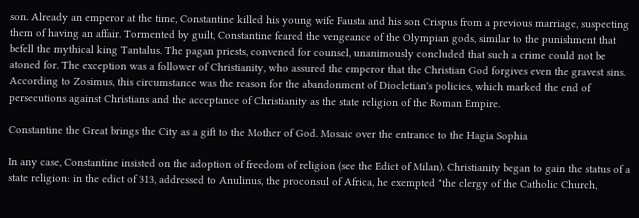son. Already an emperor at the time, Constantine killed his young wife Fausta and his son Crispus from a previous marriage, suspecting them of having an affair. Tormented by guilt, Constantine feared the vengeance of the Olympian gods, similar to the punishment that befell the mythical king Tantalus. The pagan priests, convened for counsel, unanimously concluded that such a crime could not be atoned for. The exception was a follower of Christianity, who assured the emperor that the Christian God forgives even the gravest sins. According to Zosimus, this circumstance was the reason for the abandonment of Diocletian's policies, which marked the end of persecutions against Christians and the acceptance of Christianity as the state religion of the Roman Empire.

Constantine the Great brings the City as a gift to the Mother of God. Mosaic over the entrance to the Hagia Sophia

In any case, Constantine insisted on the adoption of freedom of religion (see the Edict of Milan). Christianity began to gain the status of a state religion: in the edict of 313, addressed to Anulinus, the proconsul of Africa, he exempted "the clergy of the Catholic Church,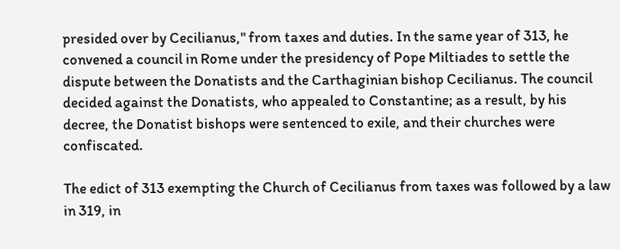presided over by Cecilianus," from taxes and duties. In the same year of 313, he convened a council in Rome under the presidency of Pope Miltiades to settle the dispute between the Donatists and the Carthaginian bishop Cecilianus. The council decided against the Donatists, who appealed to Constantine; as a result, by his decree, the Donatist bishops were sentenced to exile, and their churches were confiscated.

The edict of 313 exempting the Church of Cecilianus from taxes was followed by a law in 319, in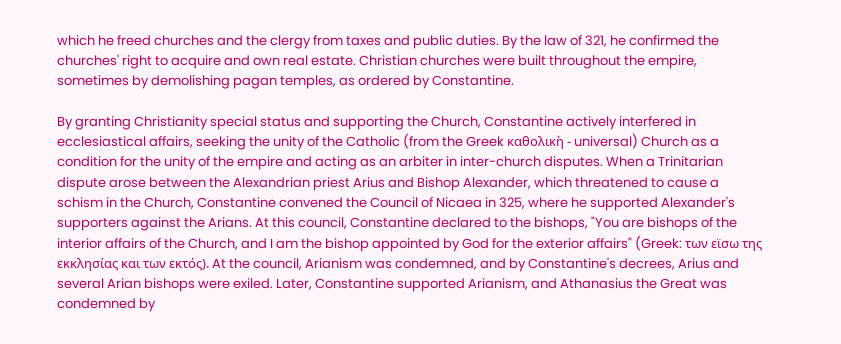which he freed churches and the clergy from taxes and public duties. By the law of 321, he confirmed the churches' right to acquire and own real estate. Christian churches were built throughout the empire, sometimes by demolishing pagan temples, as ordered by Constantine.

By granting Christianity special status and supporting the Church, Constantine actively interfered in ecclesiastical affairs, seeking the unity of the Catholic (from the Greek καθολικὴ - universal) Church as a condition for the unity of the empire and acting as an arbiter in inter-church disputes. When a Trinitarian dispute arose between the Alexandrian priest Arius and Bishop Alexander, which threatened to cause a schism in the Church, Constantine convened the Council of Nicaea in 325, where he supported Alexander's supporters against the Arians. At this council, Constantine declared to the bishops, "You are bishops of the interior affairs of the Church, and I am the bishop appointed by God for the exterior affairs" (Greek: των εϊσω της εκκλησίας και των εκτός). At the council, Arianism was condemned, and by Constantine's decrees, Arius and several Arian bishops were exiled. Later, Constantine supported Arianism, and Athanasius the Great was condemned by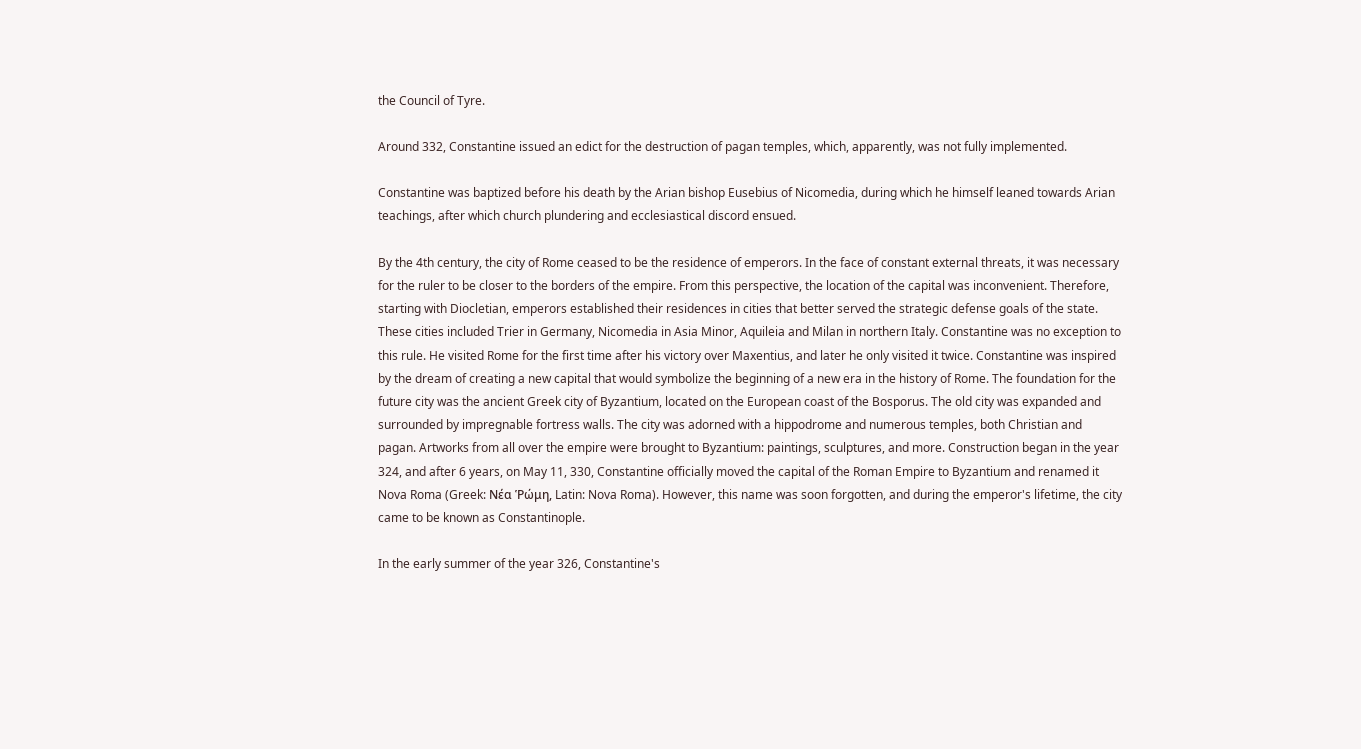the Council of Tyre.

Around 332, Constantine issued an edict for the destruction of pagan temples, which, apparently, was not fully implemented.

Constantine was baptized before his death by the Arian bishop Eusebius of Nicomedia, during which he himself leaned towards Arian teachings, after which church plundering and ecclesiastical discord ensued.

By the 4th century, the city of Rome ceased to be the residence of emperors. In the face of constant external threats, it was necessary for the ruler to be closer to the borders of the empire. From this perspective, the location of the capital was inconvenient. Therefore, starting with Diocletian, emperors established their residences in cities that better served the strategic defense goals of the state. These cities included Trier in Germany, Nicomedia in Asia Minor, Aquileia and Milan in northern Italy. Constantine was no exception to this rule. He visited Rome for the first time after his victory over Maxentius, and later he only visited it twice. Constantine was inspired by the dream of creating a new capital that would symbolize the beginning of a new era in the history of Rome. The foundation for the future city was the ancient Greek city of Byzantium, located on the European coast of the Bosporus. The old city was expanded and surrounded by impregnable fortress walls. The city was adorned with a hippodrome and numerous temples, both Christian and pagan. Artworks from all over the empire were brought to Byzantium: paintings, sculptures, and more. Construction began in the year 324, and after 6 years, on May 11, 330, Constantine officially moved the capital of the Roman Empire to Byzantium and renamed it Nova Roma (Greek: Νέα Ῥώμη, Latin: Nova Roma). However, this name was soon forgotten, and during the emperor's lifetime, the city came to be known as Constantinople.

In the early summer of the year 326, Constantine's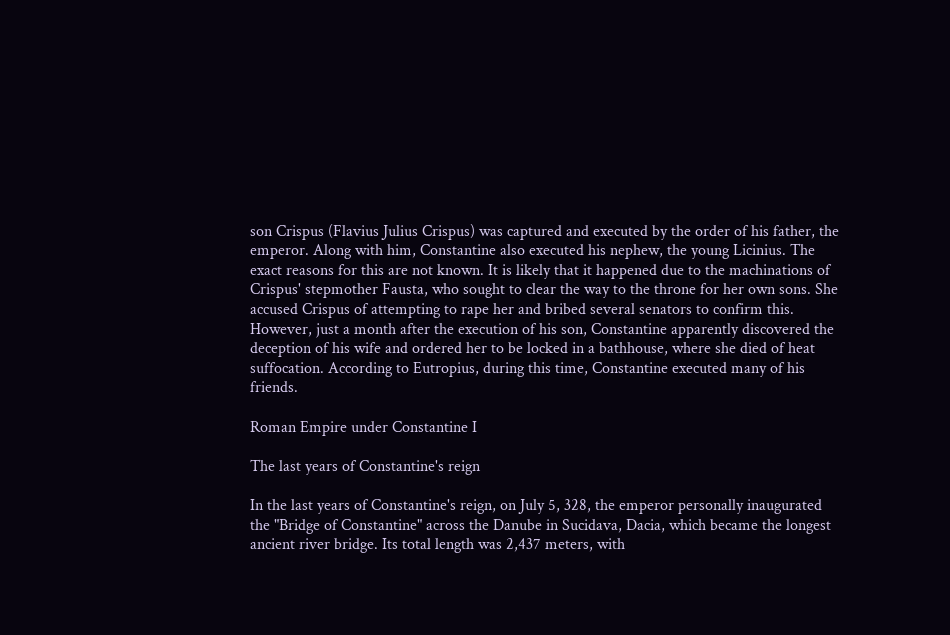son Crispus (Flavius Julius Crispus) was captured and executed by the order of his father, the emperor. Along with him, Constantine also executed his nephew, the young Licinius. The exact reasons for this are not known. It is likely that it happened due to the machinations of Crispus' stepmother Fausta, who sought to clear the way to the throne for her own sons. She accused Crispus of attempting to rape her and bribed several senators to confirm this. However, just a month after the execution of his son, Constantine apparently discovered the deception of his wife and ordered her to be locked in a bathhouse, where she died of heat suffocation. According to Eutropius, during this time, Constantine executed many of his friends.

Roman Empire under Constantine I

The last years of Constantine's reign

In the last years of Constantine's reign, on July 5, 328, the emperor personally inaugurated the "Bridge of Constantine" across the Danube in Sucidava, Dacia, which became the longest ancient river bridge. Its total length was 2,437 meters, with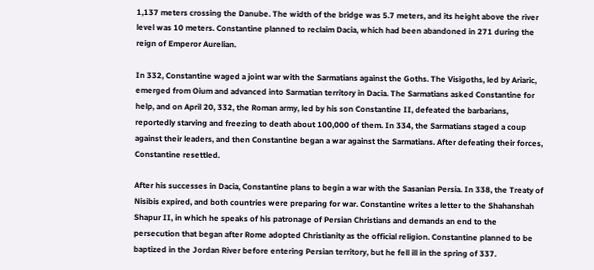1,137 meters crossing the Danube. The width of the bridge was 5.7 meters, and its height above the river level was 10 meters. Constantine planned to reclaim Dacia, which had been abandoned in 271 during the reign of Emperor Aurelian.

In 332, Constantine waged a joint war with the Sarmatians against the Goths. The Visigoths, led by Ariaric, emerged from Oium and advanced into Sarmatian territory in Dacia. The Sarmatians asked Constantine for help, and on April 20, 332, the Roman army, led by his son Constantine II, defeated the barbarians, reportedly starving and freezing to death about 100,000 of them. In 334, the Sarmatians staged a coup against their leaders, and then Constantine began a war against the Sarmatians. After defeating their forces, Constantine resettled.

After his successes in Dacia, Constantine plans to begin a war with the Sasanian Persia. In 338, the Treaty of Nisibis expired, and both countries were preparing for war. Constantine writes a letter to the Shahanshah Shapur II, in which he speaks of his patronage of Persian Christians and demands an end to the persecution that began after Rome adopted Christianity as the official religion. Constantine planned to be baptized in the Jordan River before entering Persian territory, but he fell ill in the spring of 337.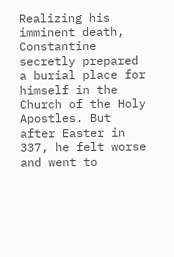Realizing his imminent death, Constantine secretly prepared a burial place for himself in the Church of the Holy Apostles. But after Easter in 337, he felt worse and went to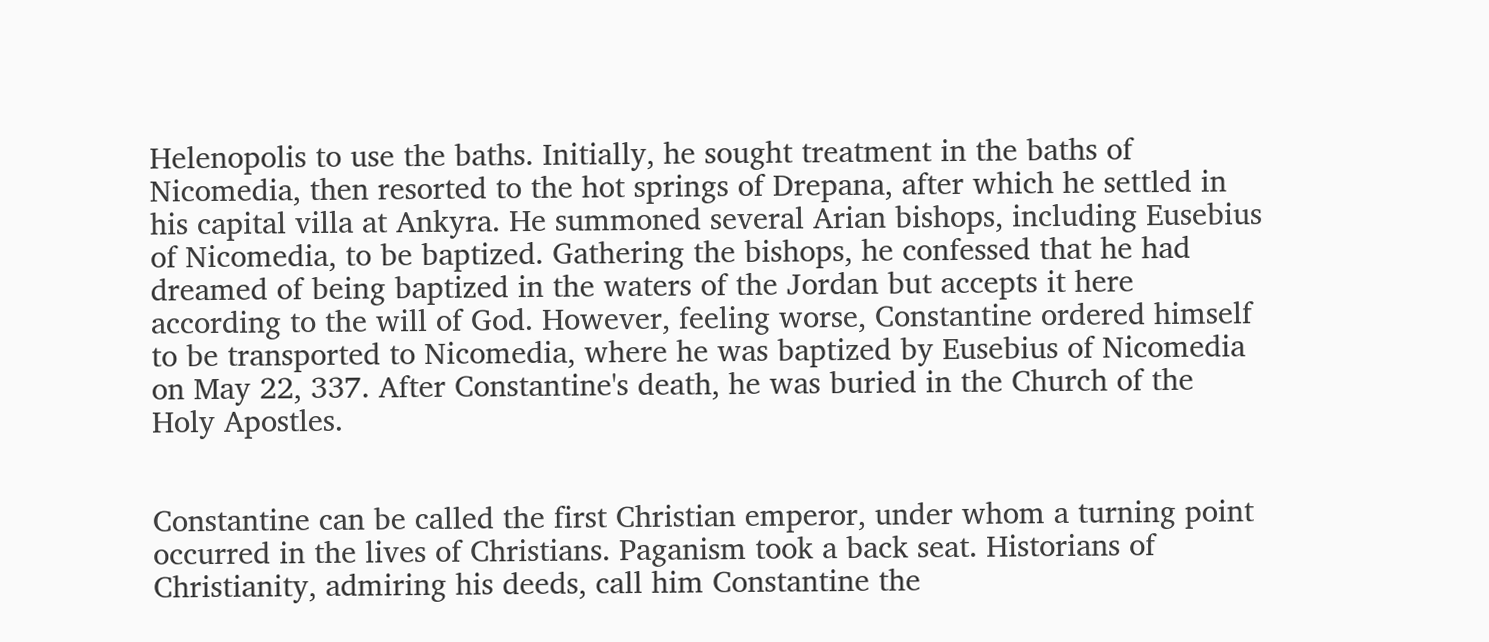Helenopolis to use the baths. Initially, he sought treatment in the baths of Nicomedia, then resorted to the hot springs of Drepana, after which he settled in his capital villa at Ankyra. He summoned several Arian bishops, including Eusebius of Nicomedia, to be baptized. Gathering the bishops, he confessed that he had dreamed of being baptized in the waters of the Jordan but accepts it here according to the will of God. However, feeling worse, Constantine ordered himself to be transported to Nicomedia, where he was baptized by Eusebius of Nicomedia on May 22, 337. After Constantine's death, he was buried in the Church of the Holy Apostles.


Constantine can be called the first Christian emperor, under whom a turning point occurred in the lives of Christians. Paganism took a back seat. Historians of Christianity, admiring his deeds, call him Constantine the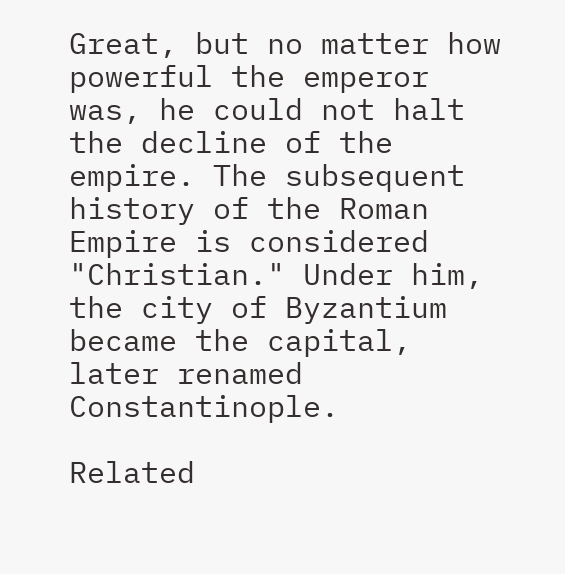Great, but no matter how powerful the emperor was, he could not halt the decline of the empire. The subsequent history of the Roman Empire is considered "Christian." Under him, the city of Byzantium became the capital, later renamed Constantinople.

Related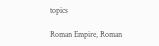topics

Roman Empire, Roman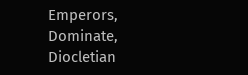Emperors, Dominate, Diocletian